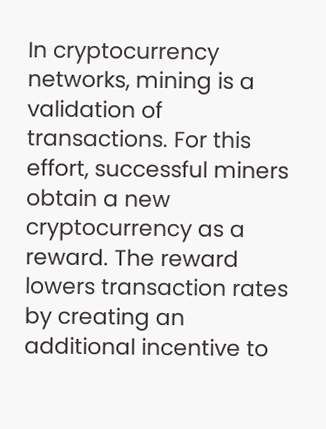In cryptocurrency networks, mining is a validation of transactions. For this effort, successful miners obtain a new cryptocurrency as a reward. The reward lowers transaction rates by creating an additional incentive to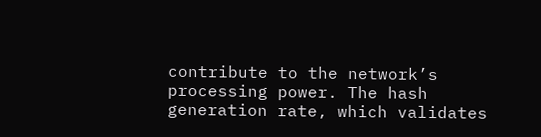contribute to the network’s processing power. The hash generation rate, which validates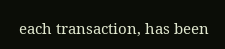each transaction, has been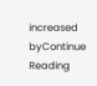increased byContinue Reading